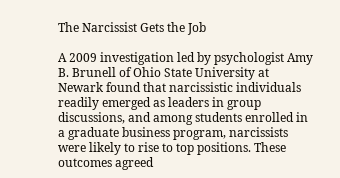The Narcissist Gets the Job

A 2009 investigation led by psychologist Amy B. Brunell of Ohio State University at Newark found that narcissistic individuals readily emerged as leaders in group discussions, and among students enrolled in a graduate business program, narcissists were likely to rise to top positions. These outcomes agreed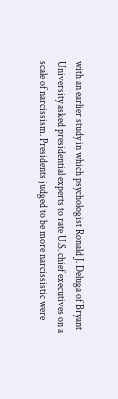with an earlier study in which psychologist Ronald J. Deluga of Bryant University asked presidential experts to rate U.S. chief executives on a scale of narcissism. Presidents judged to be more narcissistic were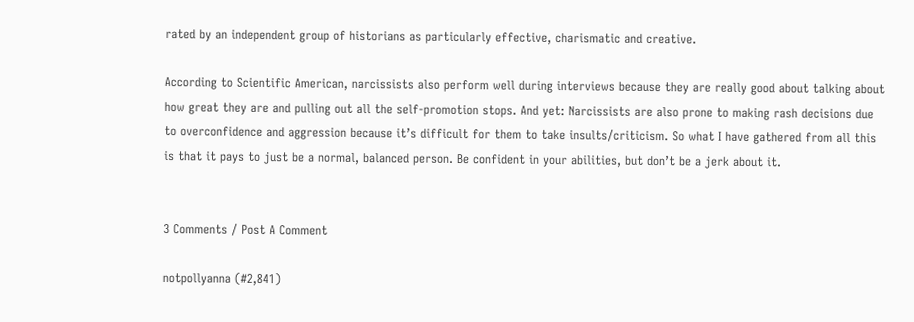rated by an independent group of historians as particularly effective, charismatic and creative.

According to Scientific American, narcissists also perform well during interviews because they are really good about talking about how great they are and pulling out all the self-promotion stops. And yet: Narcissists are also prone to making rash decisions due to overconfidence and aggression because it’s difficult for them to take insults/criticism. So what I have gathered from all this is that it pays to just be a normal, balanced person. Be confident in your abilities, but don’t be a jerk about it.


3 Comments / Post A Comment

notpollyanna (#2,841)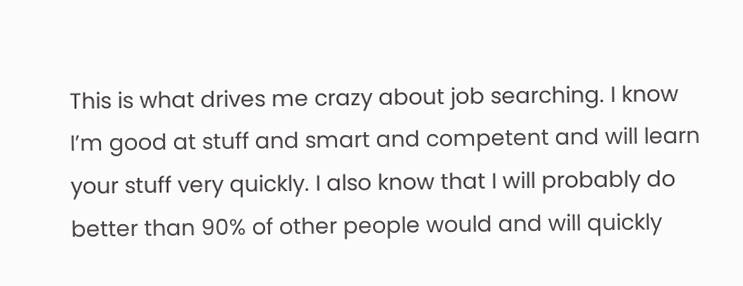This is what drives me crazy about job searching. I know I’m good at stuff and smart and competent and will learn your stuff very quickly. I also know that I will probably do better than 90% of other people would and will quickly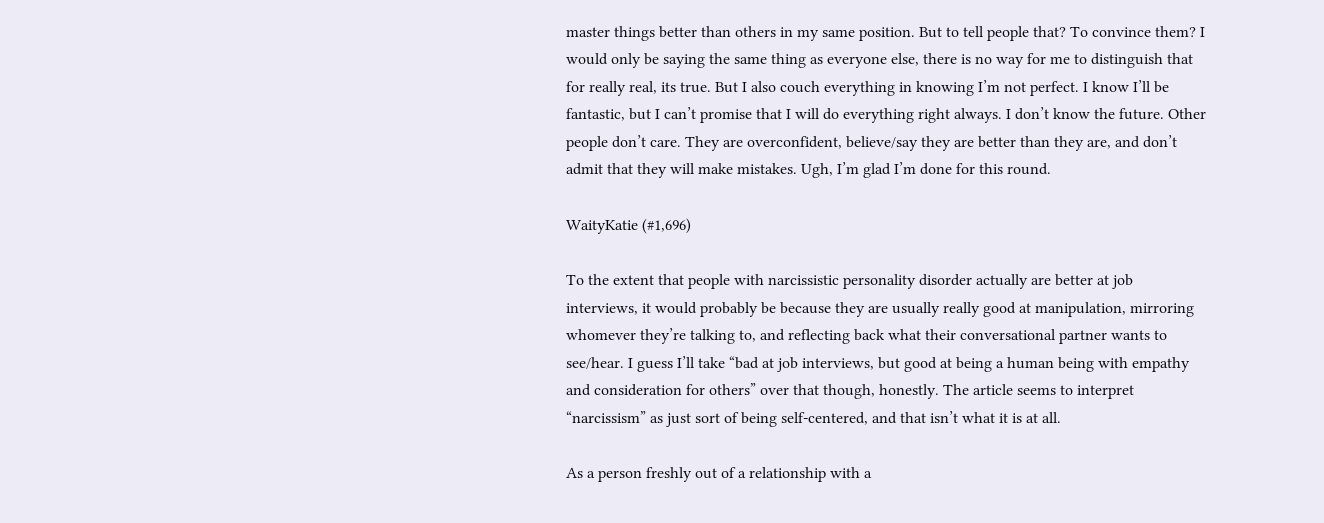master things better than others in my same position. But to tell people that? To convince them? I would only be saying the same thing as everyone else, there is no way for me to distinguish that for really real, its true. But I also couch everything in knowing I’m not perfect. I know I’ll be fantastic, but I can’t promise that I will do everything right always. I don’t know the future. Other people don’t care. They are overconfident, believe/say they are better than they are, and don’t admit that they will make mistakes. Ugh, I’m glad I’m done for this round.

WaityKatie (#1,696)

To the extent that people with narcissistic personality disorder actually are better at job interviews, it would probably be because they are usually really good at manipulation, mirroring whomever they’re talking to, and reflecting back what their conversational partner wants to see/hear. I guess I’ll take “bad at job interviews, but good at being a human being with empathy and consideration for others” over that though, honestly. The article seems to interpret “narcissism” as just sort of being self-centered, and that isn’t what it is at all.

As a person freshly out of a relationship with a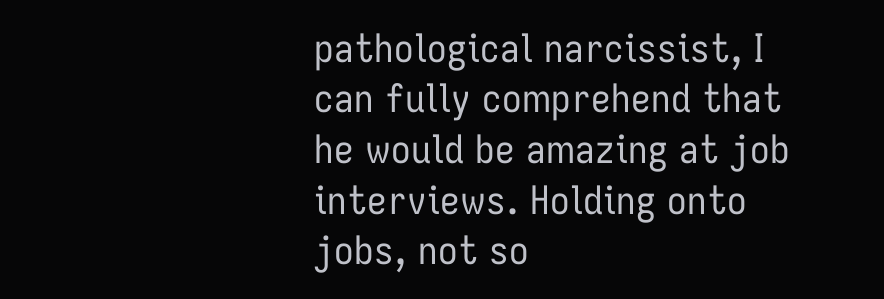pathological narcissist, I can fully comprehend that he would be amazing at job interviews. Holding onto jobs, not so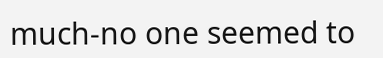much-no one seemed to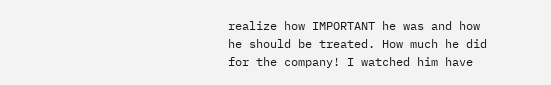realize how IMPORTANT he was and how he should be treated. How much he did for the company! I watched him have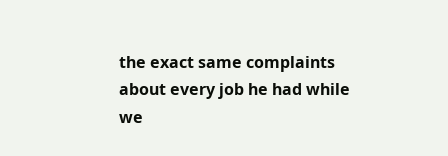the exact same complaints about every job he had while we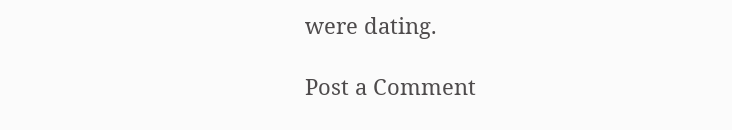were dating.

Post a Comment